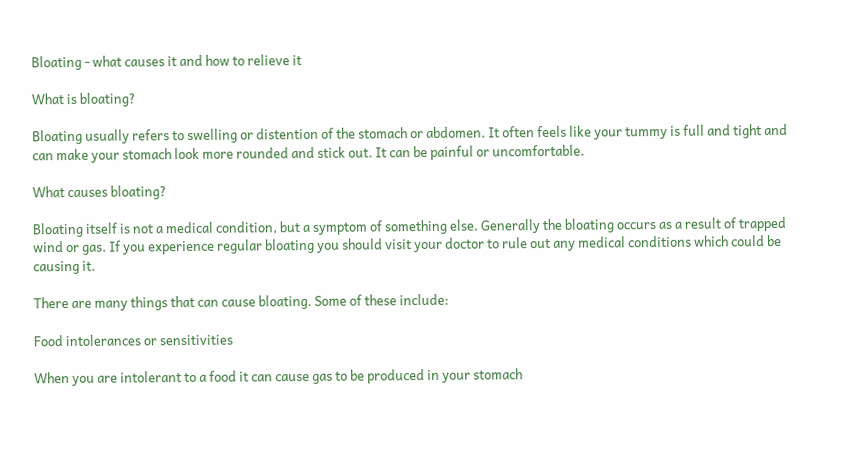Bloating - what causes it and how to relieve it

What is bloating?

Bloating usually refers to swelling or distention of the stomach or abdomen. It often feels like your tummy is full and tight and can make your stomach look more rounded and stick out. It can be painful or uncomfortable.

What causes bloating?

Bloating itself is not a medical condition, but a symptom of something else. Generally the bloating occurs as a result of trapped wind or gas. If you experience regular bloating you should visit your doctor to rule out any medical conditions which could be causing it.

There are many things that can cause bloating. Some of these include:

Food intolerances or sensitivities

When you are intolerant to a food it can cause gas to be produced in your stomach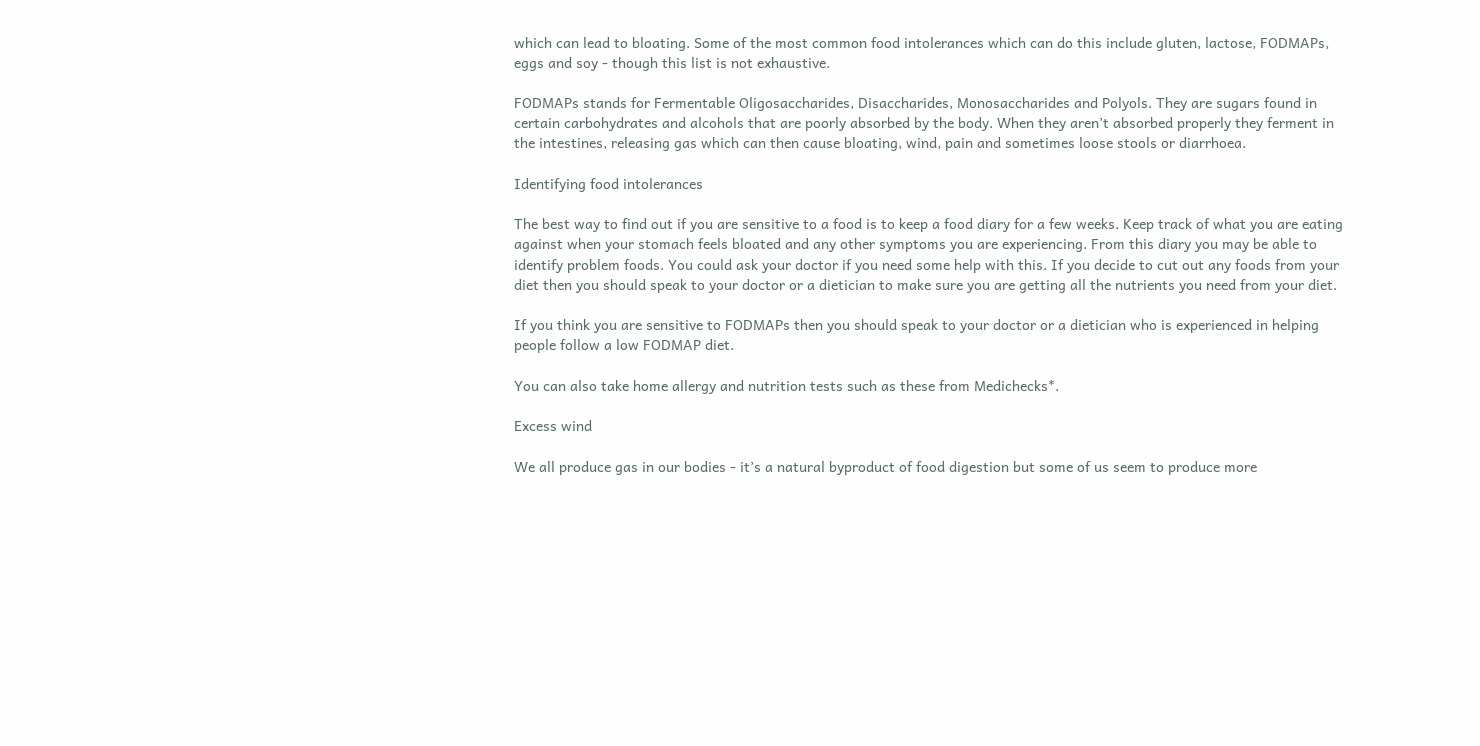which can lead to bloating. Some of the most common food intolerances which can do this include gluten, lactose, FODMAPs, eggs and soy - though this list is not exhaustive.

FODMAPs stands for Fermentable Oligosaccharides, Disaccharides, Monosaccharides and Polyols. They are sugars found in certain carbohydrates and alcohols that are poorly absorbed by the body. When they aren’t absorbed properly they ferment in the intestines, releasing gas which can then cause bloating, wind, pain and sometimes loose stools or diarrhoea.

Identifying food intolerances

The best way to find out if you are sensitive to a food is to keep a food diary for a few weeks. Keep track of what you are eating against when your stomach feels bloated and any other symptoms you are experiencing. From this diary you may be able to identify problem foods. You could ask your doctor if you need some help with this. If you decide to cut out any foods from your diet then you should speak to your doctor or a dietician to make sure you are getting all the nutrients you need from your diet.

If you think you are sensitive to FODMAPs then you should speak to your doctor or a dietician who is experienced in helping people follow a low FODMAP diet.

You can also take home allergy and nutrition tests such as these from Medichecks*.

Excess wind

We all produce gas in our bodies - it’s a natural byproduct of food digestion but some of us seem to produce more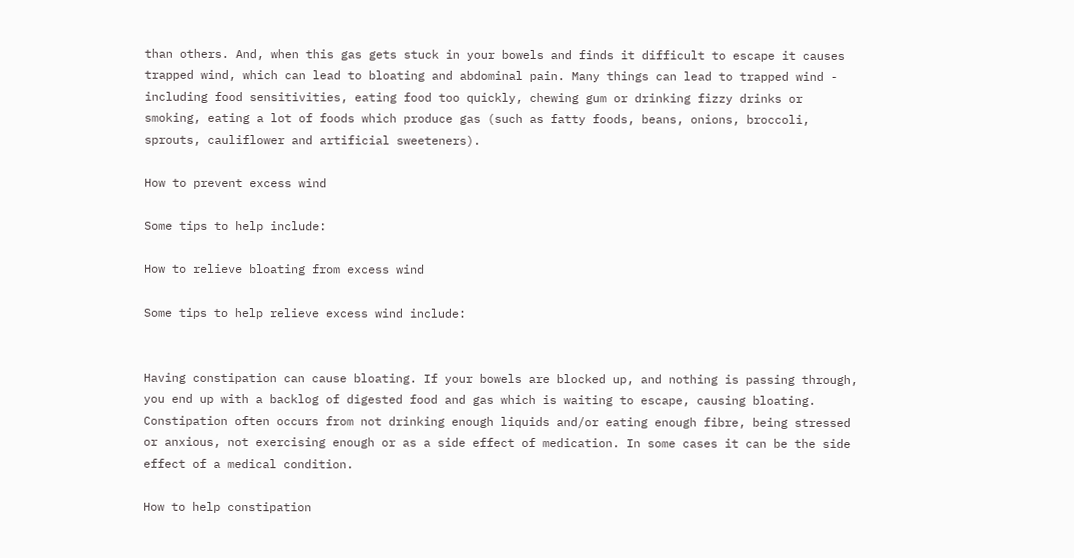than others. And, when this gas gets stuck in your bowels and finds it difficult to escape it causes trapped wind, which can lead to bloating and abdominal pain. Many things can lead to trapped wind - including food sensitivities, eating food too quickly, chewing gum or drinking fizzy drinks or smoking, eating a lot of foods which produce gas (such as fatty foods, beans, onions, broccoli, sprouts, cauliflower and artificial sweeteners).

How to prevent excess wind

Some tips to help include:

How to relieve bloating from excess wind

Some tips to help relieve excess wind include:


Having constipation can cause bloating. If your bowels are blocked up, and nothing is passing through, you end up with a backlog of digested food and gas which is waiting to escape, causing bloating. Constipation often occurs from not drinking enough liquids and/or eating enough fibre, being stressed or anxious, not exercising enough or as a side effect of medication. In some cases it can be the side effect of a medical condition.

How to help constipation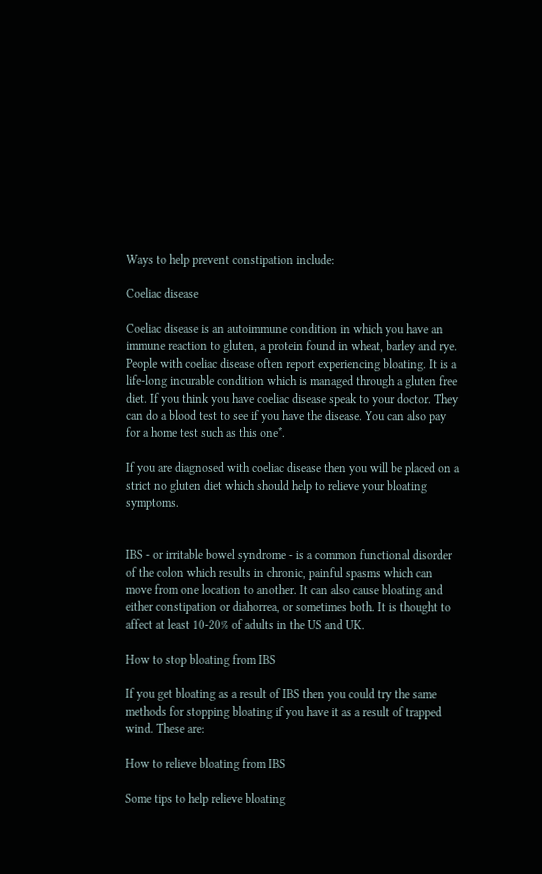Ways to help prevent constipation include:

Coeliac disease

Coeliac disease is an autoimmune condition in which you have an immune reaction to gluten, a protein found in wheat, barley and rye. People with coeliac disease often report experiencing bloating. It is a life-long incurable condition which is managed through a gluten free diet. If you think you have coeliac disease speak to your doctor. They can do a blood test to see if you have the disease. You can also pay for a home test such as this one*.

If you are diagnosed with coeliac disease then you will be placed on a strict no gluten diet which should help to relieve your bloating symptoms.


IBS - or irritable bowel syndrome - is a common functional disorder of the colon which results in chronic, painful spasms which can move from one location to another. It can also cause bloating and either constipation or diahorrea, or sometimes both. It is thought to affect at least 10-20% of adults in the US and UK.

How to stop bloating from IBS

If you get bloating as a result of IBS then you could try the same methods for stopping bloating if you have it as a result of trapped wind. These are:

How to relieve bloating from IBS

Some tips to help relieve bloating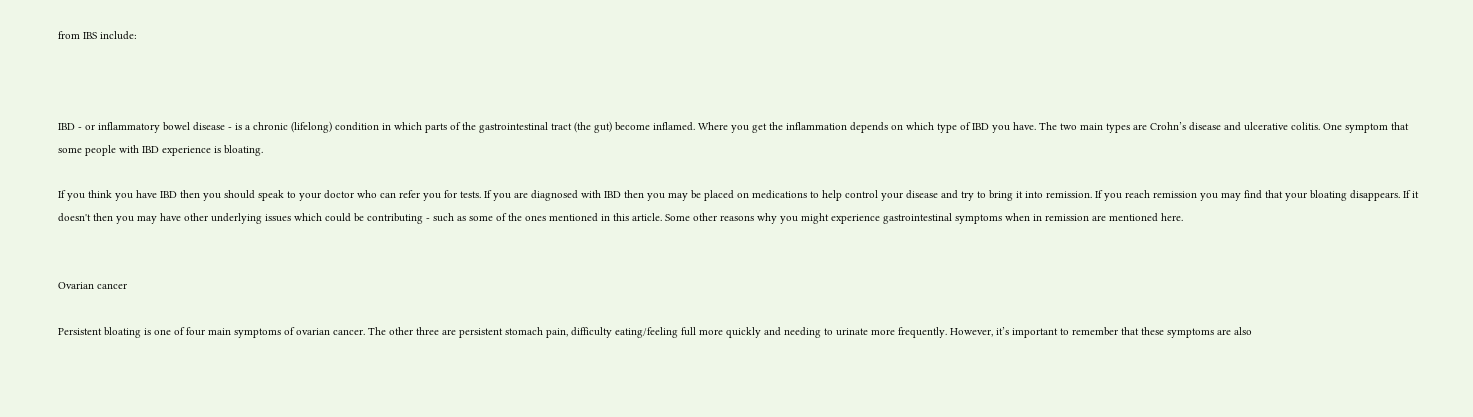from IBS include:



IBD - or inflammatory bowel disease - is a chronic (lifelong) condition in which parts of the gastrointestinal tract (the gut) become inflamed. Where you get the inflammation depends on which type of IBD you have. The two main types are Crohn’s disease and ulcerative colitis. One symptom that some people with IBD experience is bloating.

If you think you have IBD then you should speak to your doctor who can refer you for tests. If you are diagnosed with IBD then you may be placed on medications to help control your disease and try to bring it into remission. If you reach remission you may find that your bloating disappears. If it doesn't then you may have other underlying issues which could be contributing - such as some of the ones mentioned in this article. Some other reasons why you might experience gastrointestinal symptoms when in remission are mentioned here.


Ovarian cancer

Persistent bloating is one of four main symptoms of ovarian cancer. The other three are persistent stomach pain, difficulty eating/feeling full more quickly and needing to urinate more frequently. However, it’s important to remember that these symptoms are also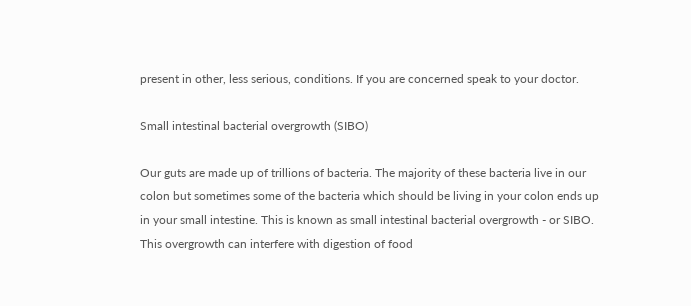present in other, less serious, conditions. If you are concerned speak to your doctor.

Small intestinal bacterial overgrowth (SIBO)

Our guts are made up of trillions of bacteria. The majority of these bacteria live in our colon but sometimes some of the bacteria which should be living in your colon ends up in your small intestine. This is known as small intestinal bacterial overgrowth - or SIBO. This overgrowth can interfere with digestion of food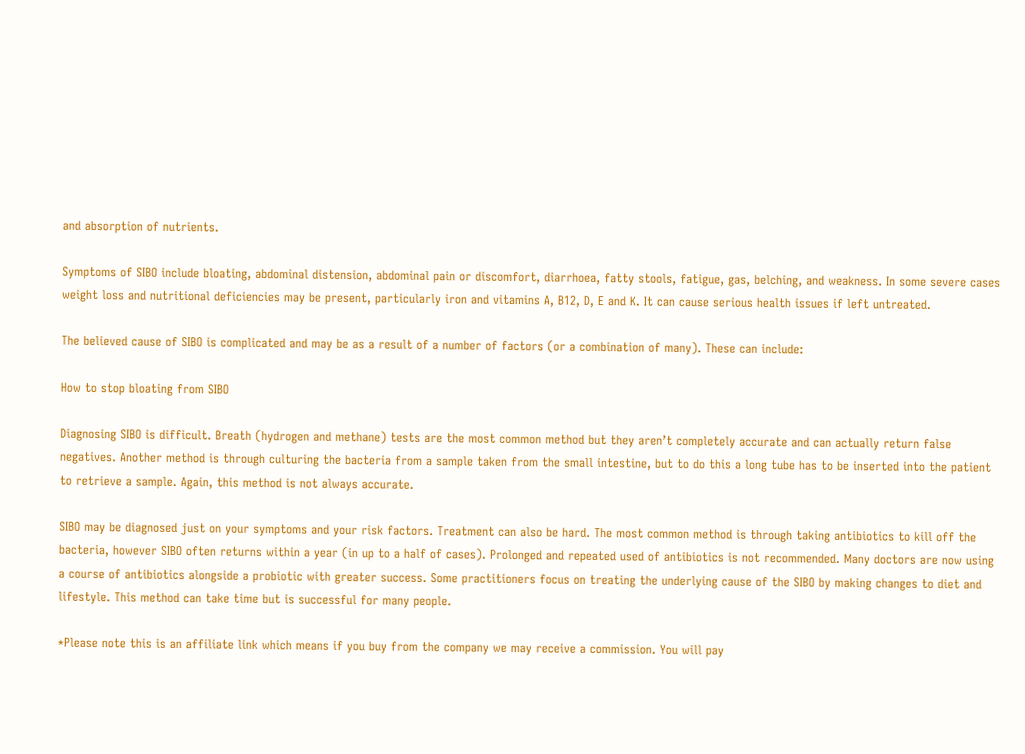and absorption of nutrients.

Symptoms of SIBO include bloating, abdominal distension, abdominal pain or discomfort, diarrhoea, fatty stools, fatigue, gas, belching, and weakness. In some severe cases weight loss and nutritional deficiencies may be present, particularly iron and vitamins A, B12, D, E and K. It can cause serious health issues if left untreated.

The believed cause of SIBO is complicated and may be as a result of a number of factors (or a combination of many). These can include:

How to stop bloating from SIBO

Diagnosing SIBO is difficult. Breath (hydrogen and methane) tests are the most common method but they aren’t completely accurate and can actually return false negatives. Another method is through culturing the bacteria from a sample taken from the small intestine, but to do this a long tube has to be inserted into the patient to retrieve a sample. Again, this method is not always accurate.

SIBO may be diagnosed just on your symptoms and your risk factors. Treatment can also be hard. The most common method is through taking antibiotics to kill off the bacteria, however SIBO often returns within a year (in up to a half of cases). Prolonged and repeated used of antibiotics is not recommended. Many doctors are now using a course of antibiotics alongside a probiotic with greater success. Some practitioners focus on treating the underlying cause of the SIBO by making changes to diet and lifestyle. This method can take time but is successful for many people.

*Please note this is an affiliate link which means if you buy from the company we may receive a commission. You will pay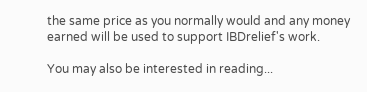the same price as you normally would and any money earned will be used to support IBDrelief's work.

You may also be interested in reading...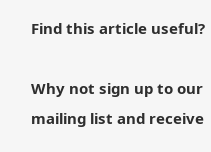Find this article useful?

Why not sign up to our mailing list and receive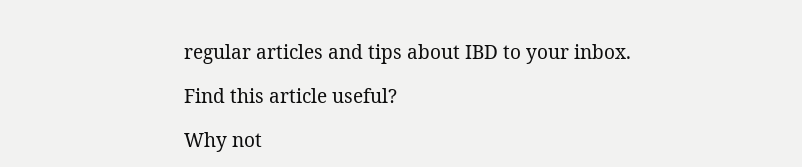regular articles and tips about IBD to your inbox.

Find this article useful?

Why not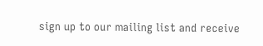sign up to our mailing list and receive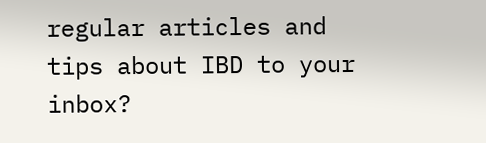regular articles and tips about IBD to your inbox?